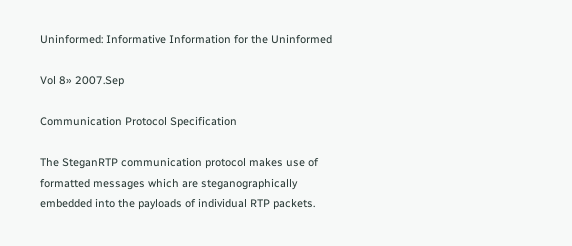Uninformed: Informative Information for the Uninformed

Vol 8» 2007.Sep

Communication Protocol Specification

The SteganRTP communication protocol makes use of formatted messages which are steganographically embedded into the payloads of individual RTP packets.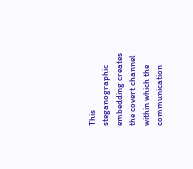This steganographic embedding creates the covert channel within which the communication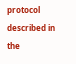protocol described in the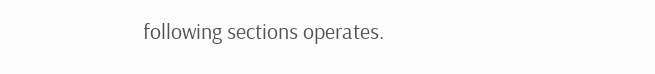following sections operates.